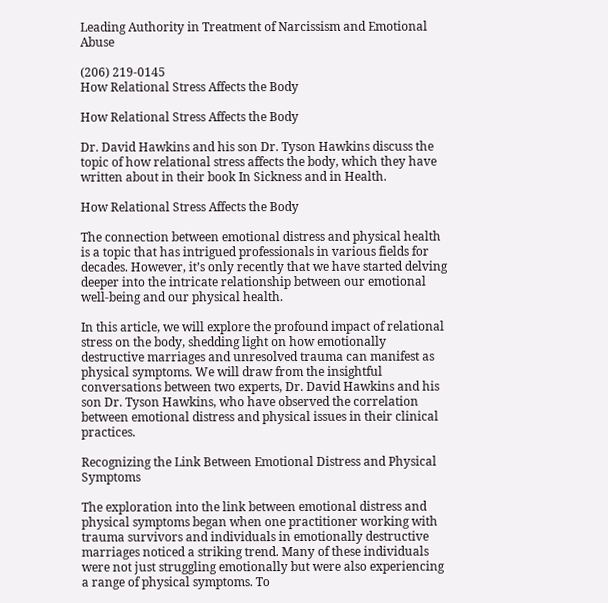Leading Authority in Treatment of Narcissism and Emotional Abuse

(206) 219-0145
How Relational Stress Affects the Body

How Relational Stress Affects the Body

Dr. David Hawkins and his son Dr. Tyson Hawkins discuss the topic of how relational stress affects the body, which they have written about in their book In Sickness and in Health.

How Relational Stress Affects the Body

The connection between emotional distress and physical health is a topic that has intrigued professionals in various fields for decades. However, it’s only recently that we have started delving deeper into the intricate relationship between our emotional well-being and our physical health.

In this article, we will explore the profound impact of relational stress on the body, shedding light on how emotionally destructive marriages and unresolved trauma can manifest as physical symptoms. We will draw from the insightful conversations between two experts, Dr. David Hawkins and his son Dr. Tyson Hawkins, who have observed the correlation between emotional distress and physical issues in their clinical practices.

Recognizing the Link Between Emotional Distress and Physical Symptoms

The exploration into the link between emotional distress and physical symptoms began when one practitioner working with trauma survivors and individuals in emotionally destructive marriages noticed a striking trend. Many of these individuals were not just struggling emotionally but were also experiencing a range of physical symptoms. To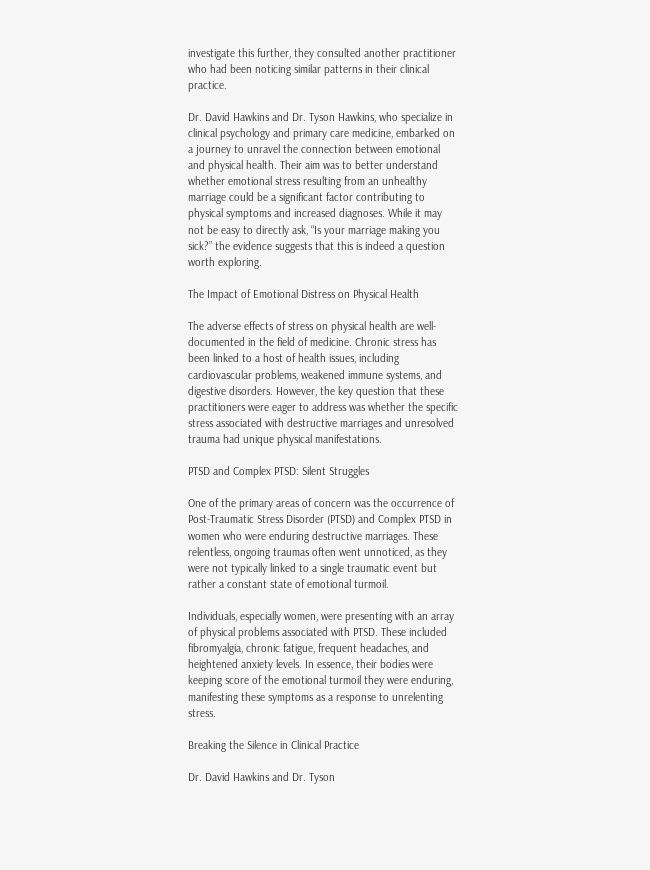investigate this further, they consulted another practitioner who had been noticing similar patterns in their clinical practice.

Dr. David Hawkins and Dr. Tyson Hawkins, who specialize in clinical psychology and primary care medicine, embarked on a journey to unravel the connection between emotional and physical health. Their aim was to better understand whether emotional stress resulting from an unhealthy marriage could be a significant factor contributing to physical symptoms and increased diagnoses. While it may not be easy to directly ask, “Is your marriage making you sick?” the evidence suggests that this is indeed a question worth exploring.

The Impact of Emotional Distress on Physical Health

The adverse effects of stress on physical health are well-documented in the field of medicine. Chronic stress has been linked to a host of health issues, including cardiovascular problems, weakened immune systems, and digestive disorders. However, the key question that these practitioners were eager to address was whether the specific stress associated with destructive marriages and unresolved trauma had unique physical manifestations.

PTSD and Complex PTSD: Silent Struggles

One of the primary areas of concern was the occurrence of Post-Traumatic Stress Disorder (PTSD) and Complex PTSD in women who were enduring destructive marriages. These relentless, ongoing traumas often went unnoticed, as they were not typically linked to a single traumatic event but rather a constant state of emotional turmoil.

Individuals, especially women, were presenting with an array of physical problems associated with PTSD. These included fibromyalgia, chronic fatigue, frequent headaches, and heightened anxiety levels. In essence, their bodies were keeping score of the emotional turmoil they were enduring, manifesting these symptoms as a response to unrelenting stress.

Breaking the Silence in Clinical Practice

Dr. David Hawkins and Dr. Tyson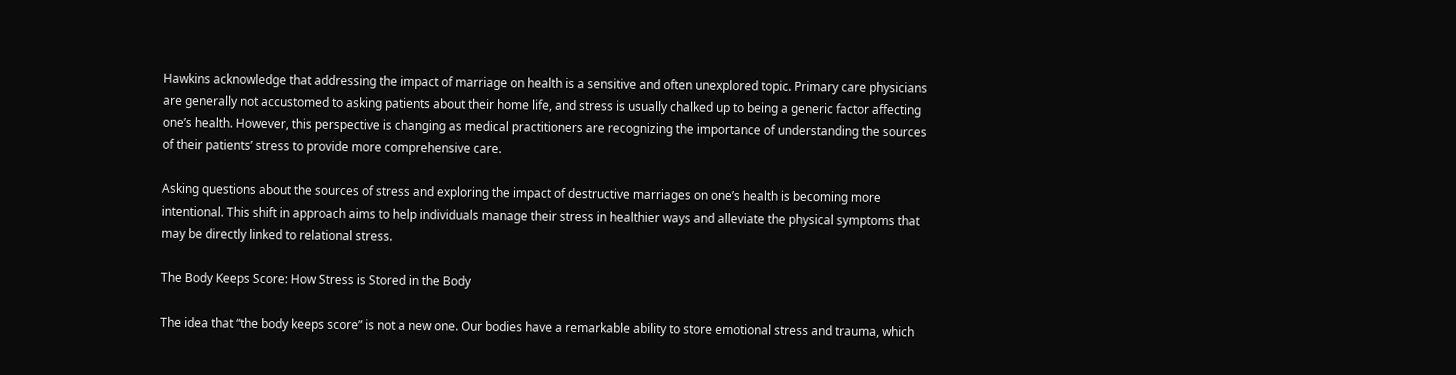Hawkins acknowledge that addressing the impact of marriage on health is a sensitive and often unexplored topic. Primary care physicians are generally not accustomed to asking patients about their home life, and stress is usually chalked up to being a generic factor affecting one’s health. However, this perspective is changing as medical practitioners are recognizing the importance of understanding the sources of their patients’ stress to provide more comprehensive care.

Asking questions about the sources of stress and exploring the impact of destructive marriages on one’s health is becoming more intentional. This shift in approach aims to help individuals manage their stress in healthier ways and alleviate the physical symptoms that may be directly linked to relational stress.

The Body Keeps Score: How Stress is Stored in the Body

The idea that “the body keeps score” is not a new one. Our bodies have a remarkable ability to store emotional stress and trauma, which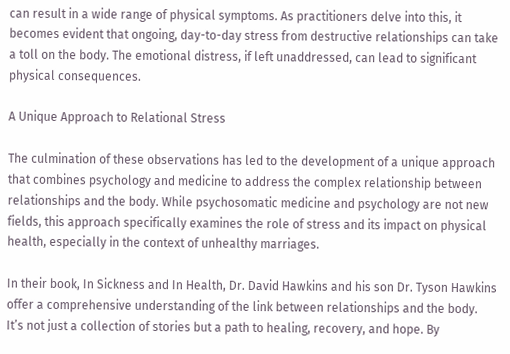can result in a wide range of physical symptoms. As practitioners delve into this, it becomes evident that ongoing, day-to-day stress from destructive relationships can take a toll on the body. The emotional distress, if left unaddressed, can lead to significant physical consequences.

A Unique Approach to Relational Stress

The culmination of these observations has led to the development of a unique approach that combines psychology and medicine to address the complex relationship between relationships and the body. While psychosomatic medicine and psychology are not new fields, this approach specifically examines the role of stress and its impact on physical health, especially in the context of unhealthy marriages.

In their book, In Sickness and In Health, Dr. David Hawkins and his son Dr. Tyson Hawkins offer a comprehensive understanding of the link between relationships and the body. It’s not just a collection of stories but a path to healing, recovery, and hope. By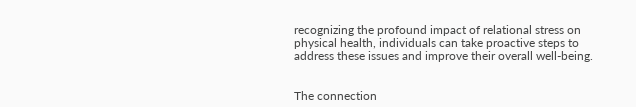recognizing the profound impact of relational stress on physical health, individuals can take proactive steps to address these issues and improve their overall well-being.


The connection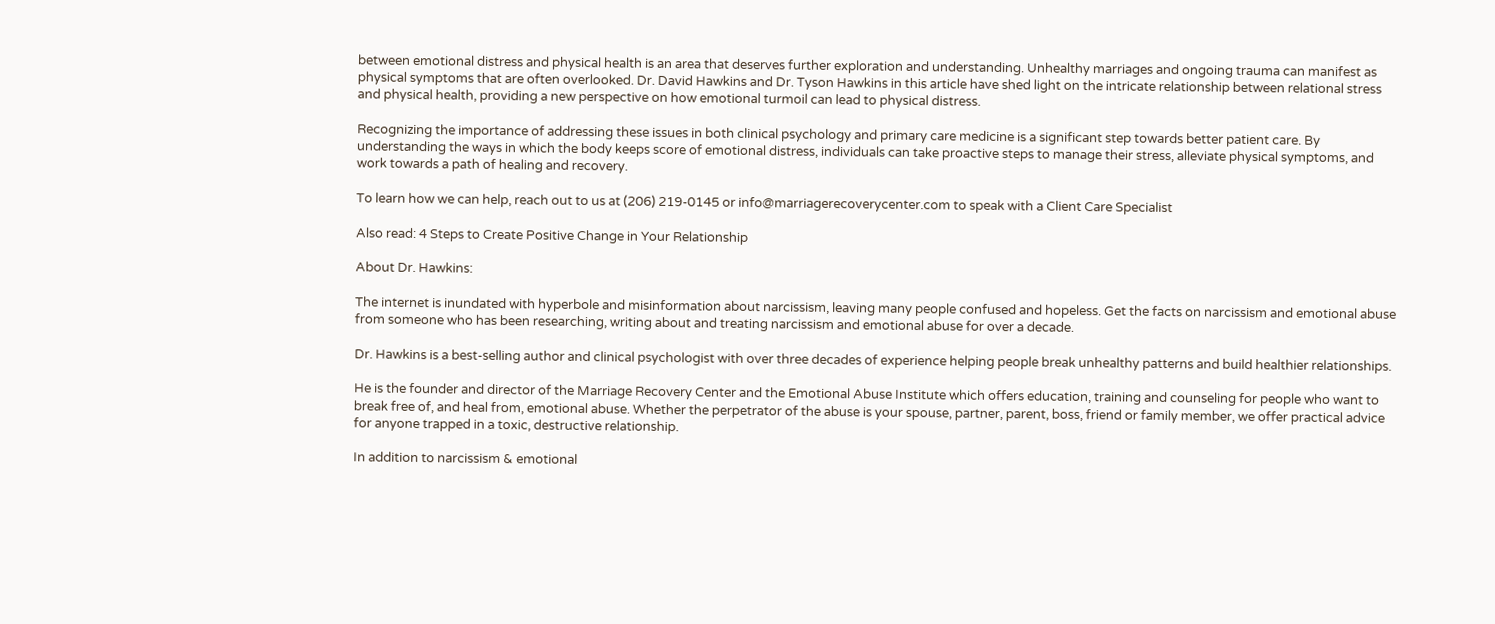between emotional distress and physical health is an area that deserves further exploration and understanding. Unhealthy marriages and ongoing trauma can manifest as physical symptoms that are often overlooked. Dr. David Hawkins and Dr. Tyson Hawkins in this article have shed light on the intricate relationship between relational stress and physical health, providing a new perspective on how emotional turmoil can lead to physical distress.

Recognizing the importance of addressing these issues in both clinical psychology and primary care medicine is a significant step towards better patient care. By understanding the ways in which the body keeps score of emotional distress, individuals can take proactive steps to manage their stress, alleviate physical symptoms, and work towards a path of healing and recovery.

To learn how we can help, reach out to us at (206) 219-0145 or info@marriagerecoverycenter.com to speak with a Client Care Specialist

Also read: 4 Steps to Create Positive Change in Your Relationship

About Dr. Hawkins:

The internet is inundated with hyperbole and misinformation about narcissism, leaving many people confused and hopeless. Get the facts on narcissism and emotional abuse from someone who has been researching, writing about and treating narcissism and emotional abuse for over a decade.

Dr. Hawkins is a best-selling author and clinical psychologist with over three decades of experience helping people break unhealthy patterns and build healthier relationships.

He is the founder and director of the Marriage Recovery Center and the Emotional Abuse Institute which offers education, training and counseling for people who want to break free of, and heal from, emotional abuse. Whether the perpetrator of the abuse is your spouse, partner, parent, boss, friend or family member, we offer practical advice for anyone trapped in a toxic, destructive relationship.

In addition to narcissism & emotional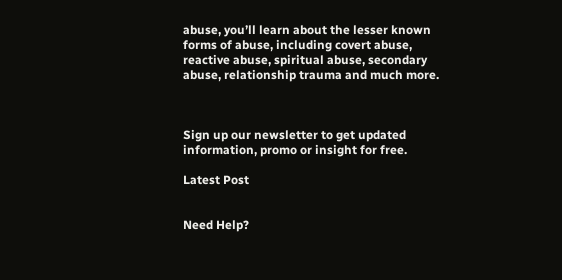abuse, you’ll learn about the lesser known forms of abuse, including covert abuse, reactive abuse, spiritual abuse, secondary abuse, relationship trauma and much more.



Sign up our newsletter to get updated information, promo or insight for free.

Latest Post


Need Help?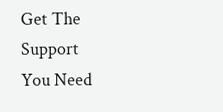Get The Support You Need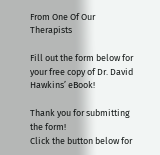From One Of Our Therapists

Fill out the form below for your free copy of Dr. David Hawkins’ eBook!

Thank you for submitting the form!
Click the button below for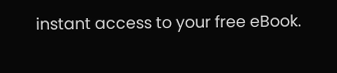instant access to your free eBook.